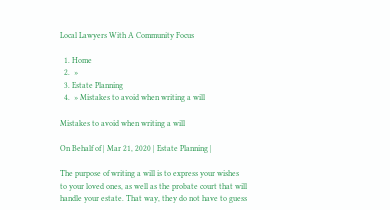Local Lawyers With A Community Focus

  1. Home
  2.  »
  3. Estate Planning
  4.  » Mistakes to avoid when writing a will

Mistakes to avoid when writing a will

On Behalf of | Mar 21, 2020 | Estate Planning |

The purpose of writing a will is to express your wishes to your loved ones, as well as the probate court that will handle your estate. That way, they do not have to guess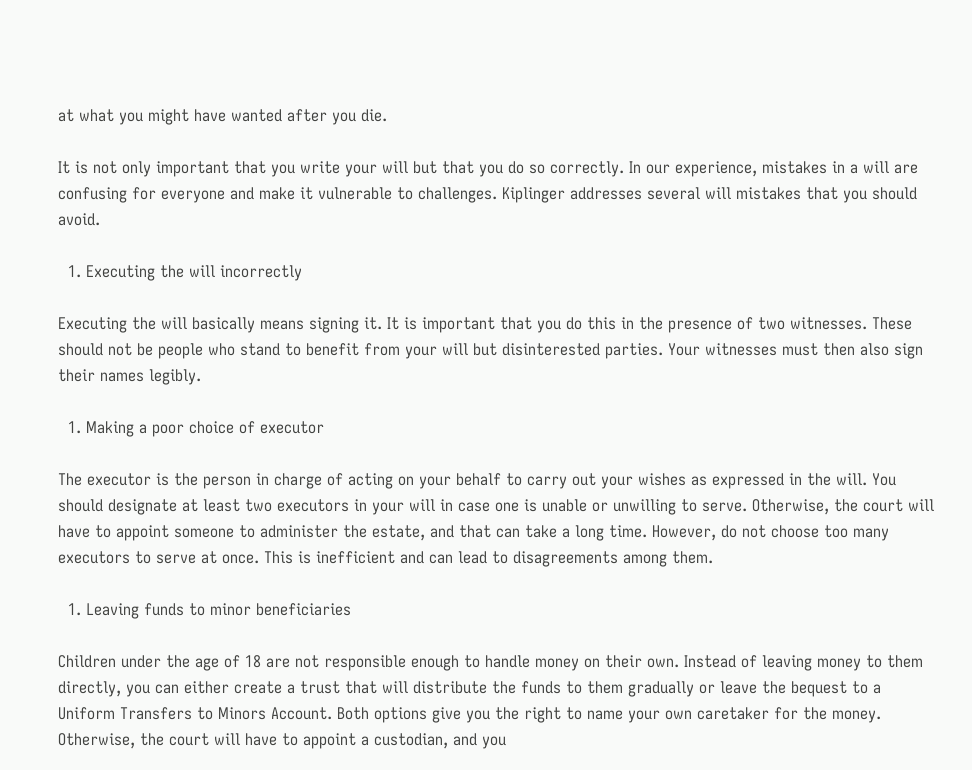at what you might have wanted after you die.

It is not only important that you write your will but that you do so correctly. In our experience, mistakes in a will are confusing for everyone and make it vulnerable to challenges. Kiplinger addresses several will mistakes that you should avoid.

  1. Executing the will incorrectly

Executing the will basically means signing it. It is important that you do this in the presence of two witnesses. These should not be people who stand to benefit from your will but disinterested parties. Your witnesses must then also sign their names legibly.

  1. Making a poor choice of executor

The executor is the person in charge of acting on your behalf to carry out your wishes as expressed in the will. You should designate at least two executors in your will in case one is unable or unwilling to serve. Otherwise, the court will have to appoint someone to administer the estate, and that can take a long time. However, do not choose too many executors to serve at once. This is inefficient and can lead to disagreements among them.

  1. Leaving funds to minor beneficiaries

Children under the age of 18 are not responsible enough to handle money on their own. Instead of leaving money to them directly, you can either create a trust that will distribute the funds to them gradually or leave the bequest to a Uniform Transfers to Minors Account. Both options give you the right to name your own caretaker for the money. Otherwise, the court will have to appoint a custodian, and you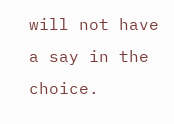will not have a say in the choice.